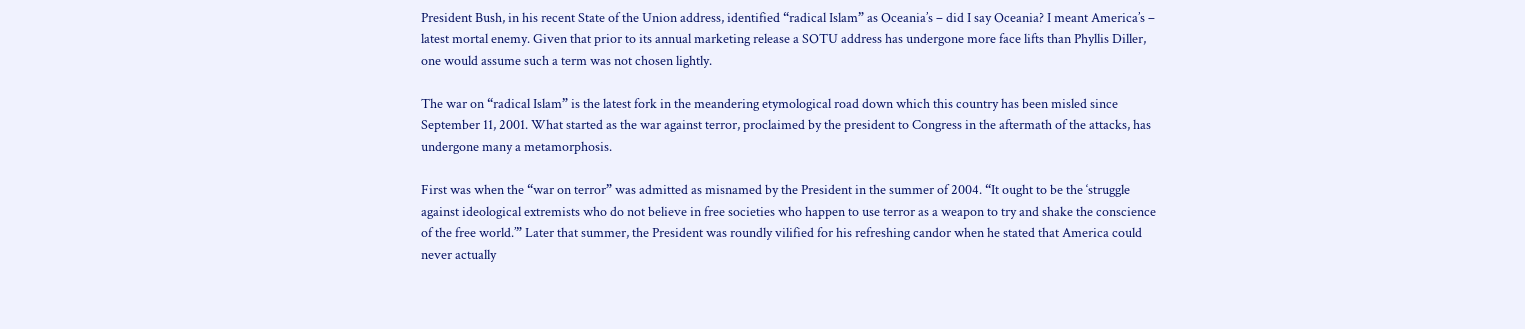President Bush, in his recent State of the Union address, identified “radical Islam” as Oceania’s – did I say Oceania? I meant America’s – latest mortal enemy. Given that prior to its annual marketing release a SOTU address has undergone more face lifts than Phyllis Diller, one would assume such a term was not chosen lightly.

The war on “radical Islam” is the latest fork in the meandering etymological road down which this country has been misled since September 11, 2001. What started as the war against terror, proclaimed by the president to Congress in the aftermath of the attacks, has undergone many a metamorphosis.

First was when the “war on terror” was admitted as misnamed by the President in the summer of 2004. “It ought to be the ‘struggle against ideological extremists who do not believe in free societies who happen to use terror as a weapon to try and shake the conscience of the free world.’” Later that summer, the President was roundly vilified for his refreshing candor when he stated that America could never actually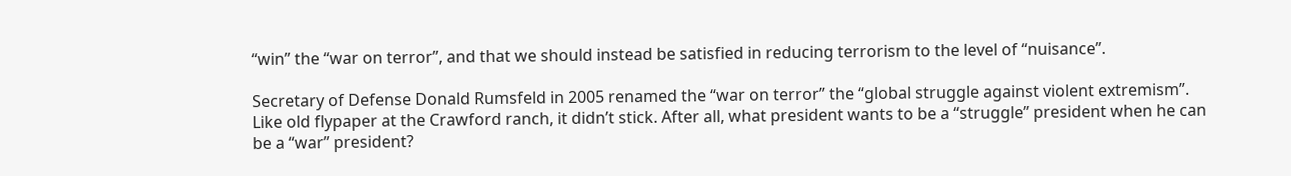“win” the “war on terror”, and that we should instead be satisfied in reducing terrorism to the level of “nuisance”.

Secretary of Defense Donald Rumsfeld in 2005 renamed the “war on terror” the “global struggle against violent extremism”. Like old flypaper at the Crawford ranch, it didn’t stick. After all, what president wants to be a “struggle” president when he can be a “war” president?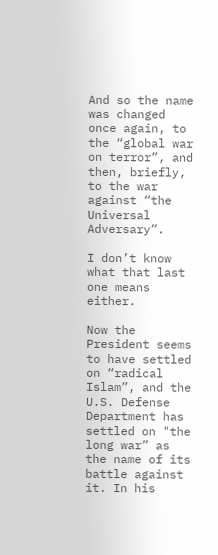And so the name was changed once again, to the “global war on terror”, and then, briefly, to the war against “the Universal Adversary”.

I don’t know what that last one means either.

Now the President seems to have settled on “radical Islam”, and the U.S. Defense Department has settled on "the long war” as the name of its battle against it. In his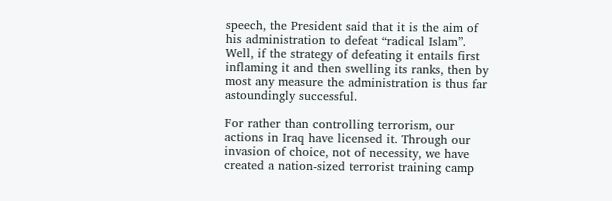speech, the President said that it is the aim of his administration to defeat “radical Islam”. Well, if the strategy of defeating it entails first inflaming it and then swelling its ranks, then by most any measure the administration is thus far astoundingly successful.

For rather than controlling terrorism, our actions in Iraq have licensed it. Through our invasion of choice, not of necessity, we have created a nation-sized terrorist training camp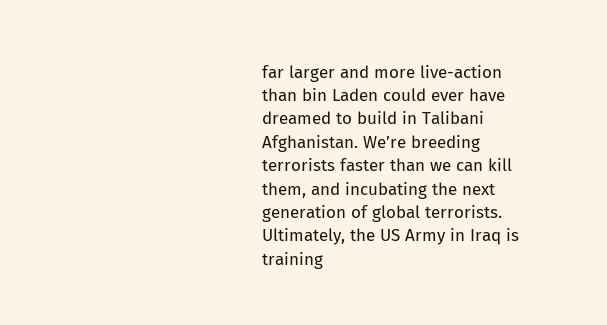far larger and more live-action than bin Laden could ever have dreamed to build in Talibani Afghanistan. We’re breeding terrorists faster than we can kill them, and incubating the next generation of global terrorists. Ultimately, the US Army in Iraq is training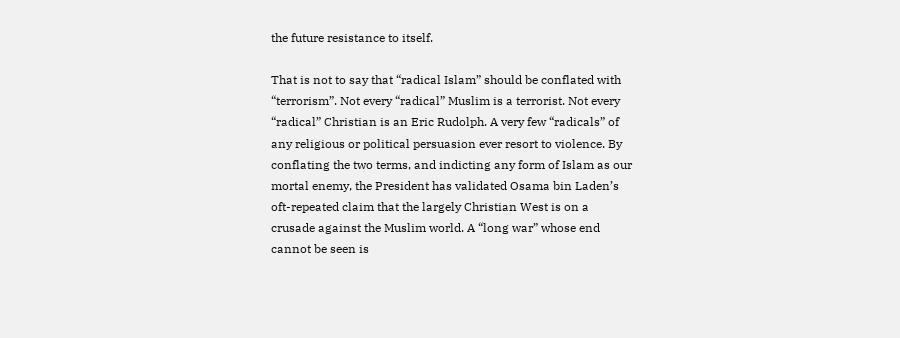the future resistance to itself.

That is not to say that “radical Islam” should be conflated with “terrorism”. Not every “radical” Muslim is a terrorist. Not every “radical” Christian is an Eric Rudolph. A very few “radicals” of any religious or political persuasion ever resort to violence. By conflating the two terms, and indicting any form of Islam as our mortal enemy, the President has validated Osama bin Laden’s oft-repeated claim that the largely Christian West is on a crusade against the Muslim world. A “long war” whose end cannot be seen is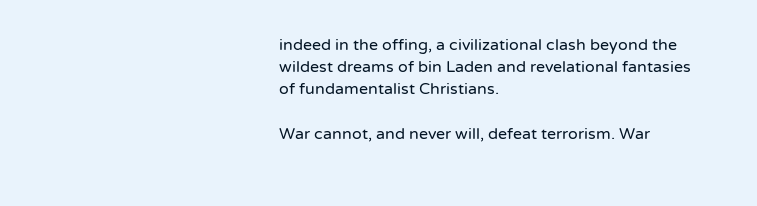indeed in the offing, a civilizational clash beyond the wildest dreams of bin Laden and revelational fantasies of fundamentalist Christians.

War cannot, and never will, defeat terrorism. War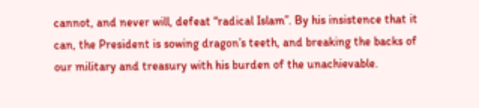cannot, and never will, defeat “radical Islam”. By his insistence that it can, the President is sowing dragon’s teeth, and breaking the backs of our military and treasury with his burden of the unachievable.